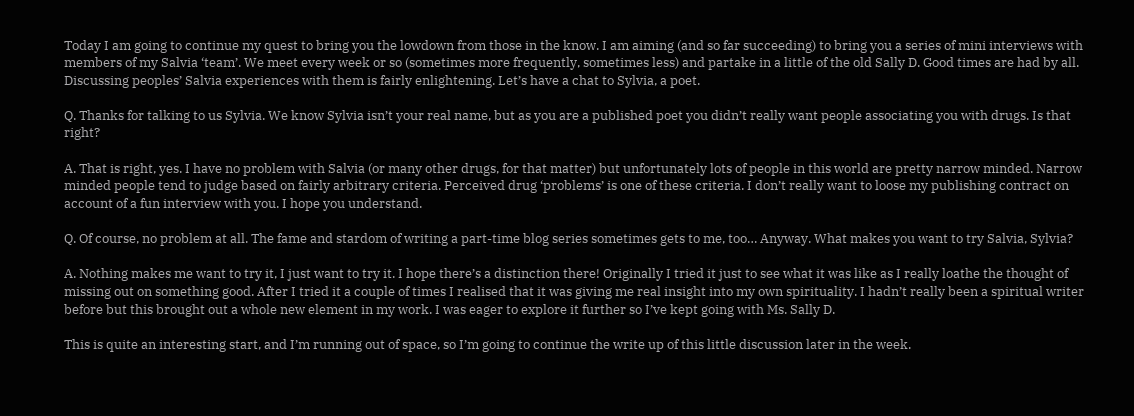Today I am going to continue my quest to bring you the lowdown from those in the know. I am aiming (and so far succeeding) to bring you a series of mini interviews with members of my Salvia ‘team’. We meet every week or so (sometimes more frequently, sometimes less) and partake in a little of the old Sally D. Good times are had by all. Discussing peoples’ Salvia experiences with them is fairly enlightening. Let’s have a chat to Sylvia, a poet.

Q. Thanks for talking to us Sylvia. We know Sylvia isn’t your real name, but as you are a published poet you didn’t really want people associating you with drugs. Is that right?

A. That is right, yes. I have no problem with Salvia (or many other drugs, for that matter) but unfortunately lots of people in this world are pretty narrow minded. Narrow minded people tend to judge based on fairly arbitrary criteria. Perceived drug ‘problems’ is one of these criteria. I don’t really want to loose my publishing contract on account of a fun interview with you. I hope you understand.

Q. Of course, no problem at all. The fame and stardom of writing a part-time blog series sometimes gets to me, too… Anyway. What makes you want to try Salvia, Sylvia?

A. Nothing makes me want to try it, I just want to try it. I hope there’s a distinction there! Originally I tried it just to see what it was like as I really loathe the thought of missing out on something good. After I tried it a couple of times I realised that it was giving me real insight into my own spirituality. I hadn’t really been a spiritual writer before but this brought out a whole new element in my work. I was eager to explore it further so I’ve kept going with Ms. Sally D.

This is quite an interesting start, and I’m running out of space, so I’m going to continue the write up of this little discussion later in the week.